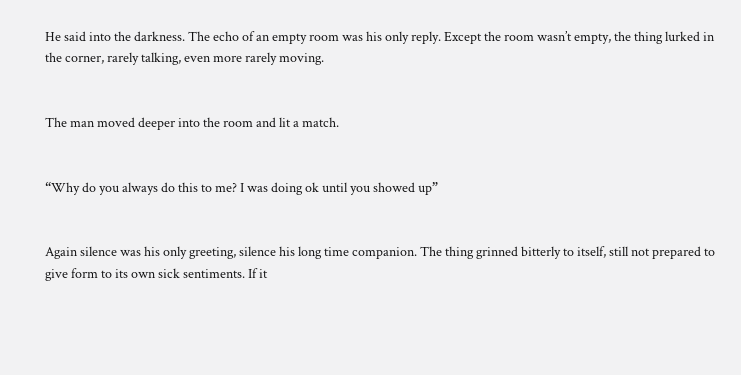He said into the darkness. The echo of an empty room was his only reply. Except the room wasn’t empty, the thing lurked in the corner, rarely talking, even more rarely moving.


The man moved deeper into the room and lit a match.


“Why do you always do this to me? I was doing ok until you showed up”


Again silence was his only greeting, silence his long time companion. The thing grinned bitterly to itself, still not prepared to give form to its own sick sentiments. If it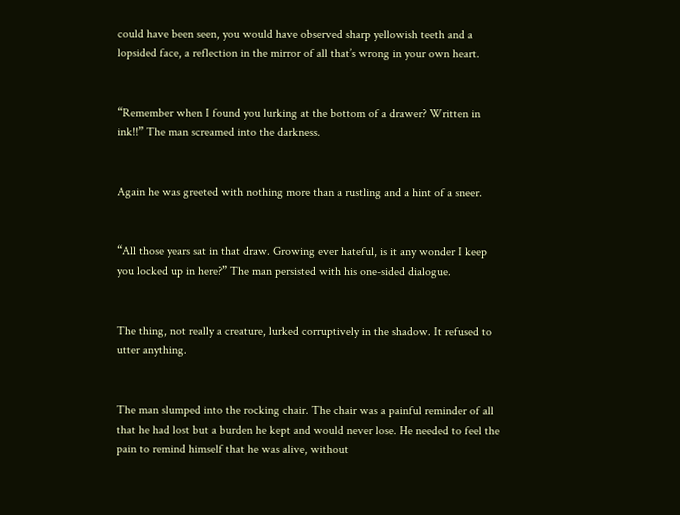could have been seen, you would have observed sharp yellowish teeth and a lopsided face, a reflection in the mirror of all that’s wrong in your own heart.


“Remember when I found you lurking at the bottom of a drawer? Written in ink!!” The man screamed into the darkness.


Again he was greeted with nothing more than a rustling and a hint of a sneer.


“All those years sat in that draw. Growing ever hateful, is it any wonder I keep you locked up in here?” The man persisted with his one-sided dialogue.


The thing, not really a creature, lurked corruptively in the shadow. It refused to utter anything.


The man slumped into the rocking chair. The chair was a painful reminder of all that he had lost but a burden he kept and would never lose. He needed to feel the pain to remind himself that he was alive, without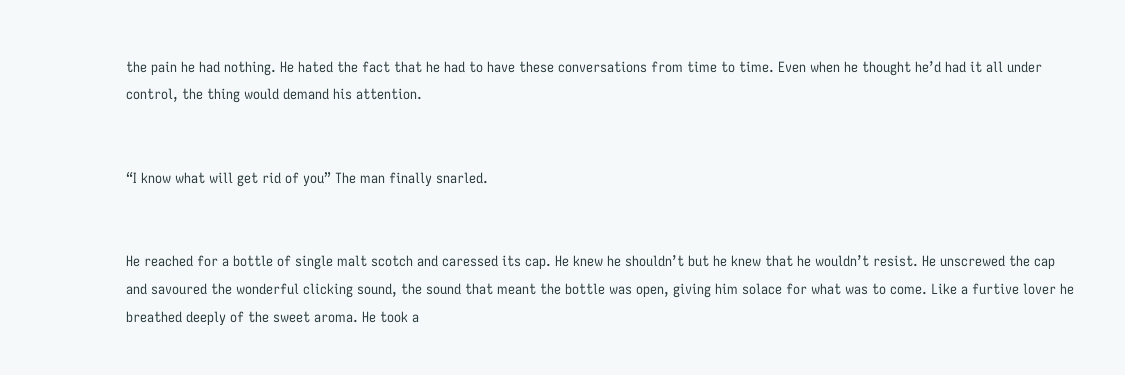the pain he had nothing. He hated the fact that he had to have these conversations from time to time. Even when he thought he’d had it all under control, the thing would demand his attention.


“I know what will get rid of you” The man finally snarled.


He reached for a bottle of single malt scotch and caressed its cap. He knew he shouldn’t but he knew that he wouldn’t resist. He unscrewed the cap and savoured the wonderful clicking sound, the sound that meant the bottle was open, giving him solace for what was to come. Like a furtive lover he breathed deeply of the sweet aroma. He took a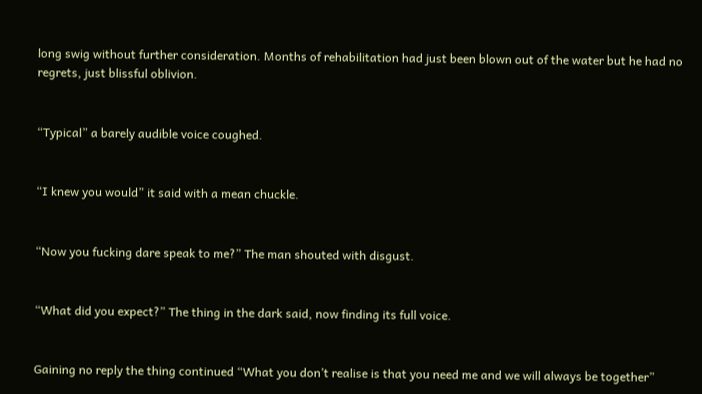long swig without further consideration. Months of rehabilitation had just been blown out of the water but he had no regrets, just blissful oblivion.


“Typical” a barely audible voice coughed.


“I knew you would” it said with a mean chuckle.


“Now you fucking dare speak to me?” The man shouted with disgust.


“What did you expect?” The thing in the dark said, now finding its full voice.


Gaining no reply the thing continued “What you don’t realise is that you need me and we will always be together”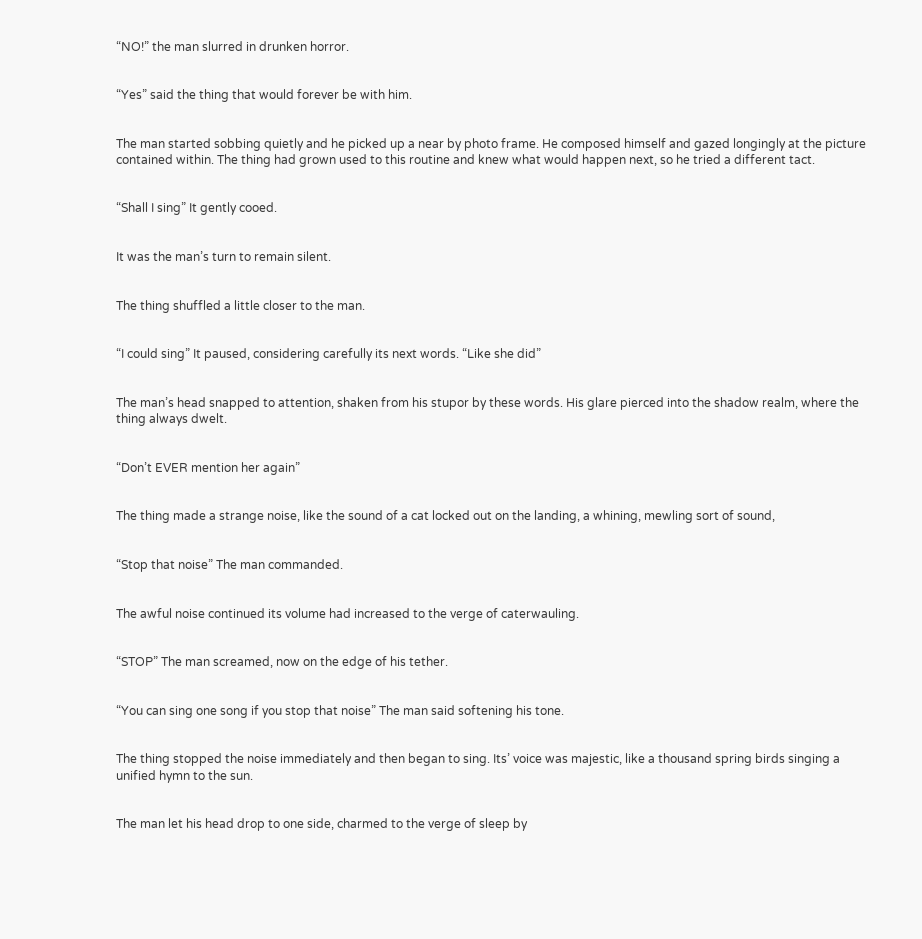“NO!” the man slurred in drunken horror.


“Yes” said the thing that would forever be with him.


The man started sobbing quietly and he picked up a near by photo frame. He composed himself and gazed longingly at the picture contained within. The thing had grown used to this routine and knew what would happen next, so he tried a different tact.


“Shall I sing” It gently cooed.


It was the man’s turn to remain silent.


The thing shuffled a little closer to the man.


“I could sing” It paused, considering carefully its next words. “Like she did”


The man’s head snapped to attention, shaken from his stupor by these words. His glare pierced into the shadow realm, where the thing always dwelt.


“Don’t EVER mention her again”


The thing made a strange noise, like the sound of a cat locked out on the landing, a whining, mewling sort of sound,


“Stop that noise” The man commanded.


The awful noise continued its volume had increased to the verge of caterwauling.


“STOP” The man screamed, now on the edge of his tether.


“You can sing one song if you stop that noise” The man said softening his tone.


The thing stopped the noise immediately and then began to sing. Its’ voice was majestic, like a thousand spring birds singing a unified hymn to the sun.


The man let his head drop to one side, charmed to the verge of sleep by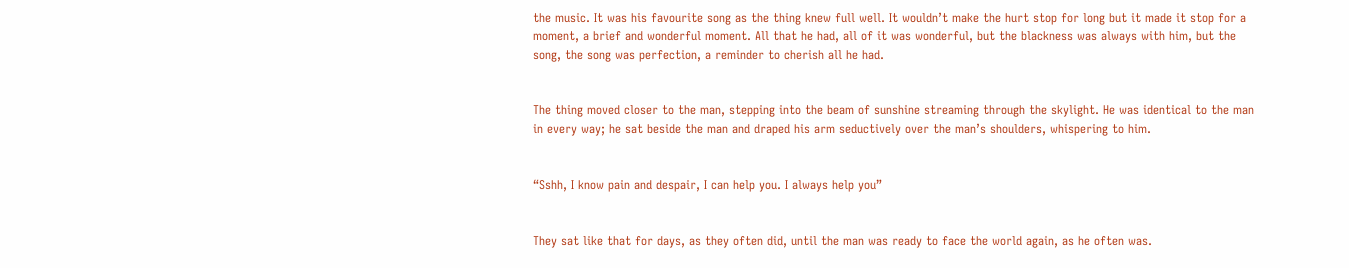the music. It was his favourite song as the thing knew full well. It wouldn’t make the hurt stop for long but it made it stop for a moment, a brief and wonderful moment. All that he had, all of it was wonderful, but the blackness was always with him, but the song, the song was perfection, a reminder to cherish all he had.


The thing moved closer to the man, stepping into the beam of sunshine streaming through the skylight. He was identical to the man in every way; he sat beside the man and draped his arm seductively over the man’s shoulders, whispering to him.


“Sshh, I know pain and despair, I can help you. I always help you”


They sat like that for days, as they often did, until the man was ready to face the world again, as he often was.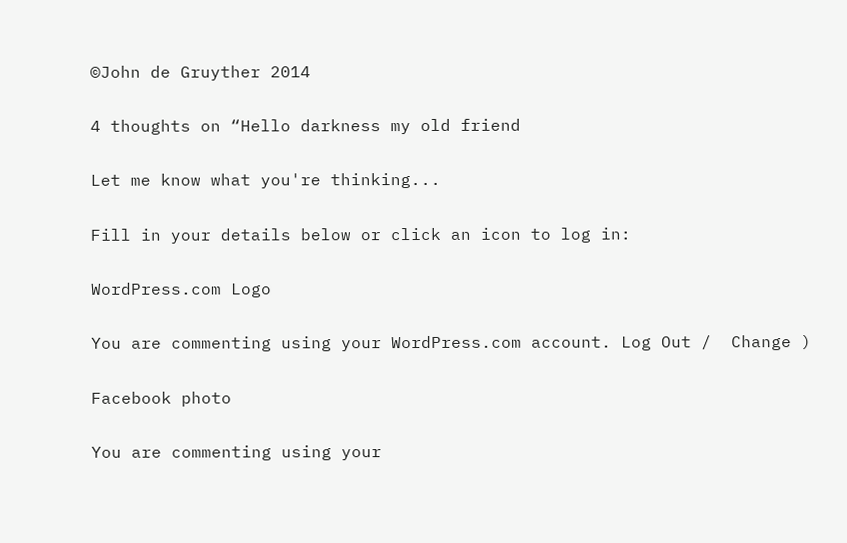©John de Gruyther 2014

4 thoughts on “Hello darkness my old friend

Let me know what you're thinking...

Fill in your details below or click an icon to log in:

WordPress.com Logo

You are commenting using your WordPress.com account. Log Out /  Change )

Facebook photo

You are commenting using your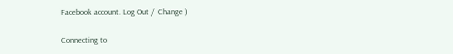Facebook account. Log Out /  Change )

Connecting to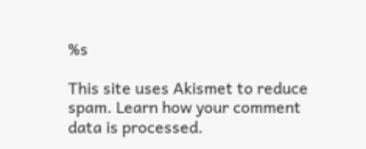%s

This site uses Akismet to reduce spam. Learn how your comment data is processed.